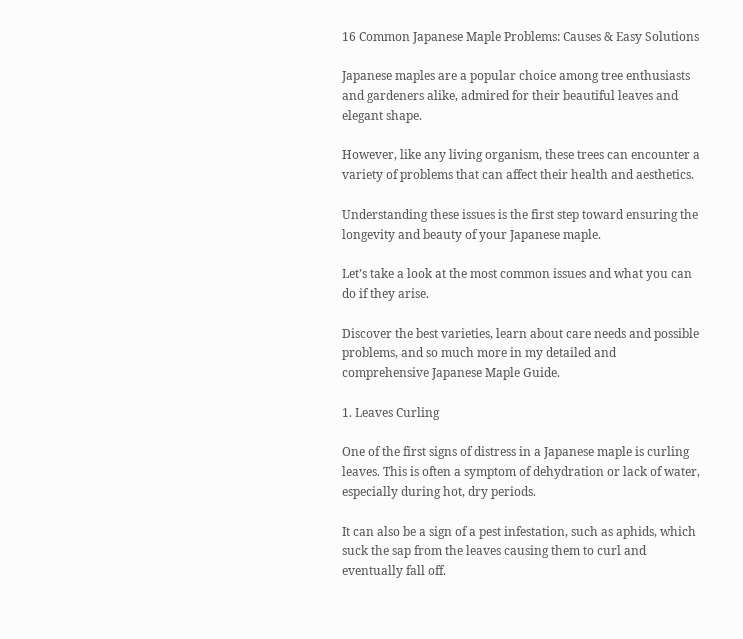16 Common Japanese Maple Problems: Causes & Easy Solutions

Japanese maples are a popular choice among tree enthusiasts and gardeners alike, admired for their beautiful leaves and elegant shape.

However, like any living organism, these trees can encounter a variety of problems that can affect their health and aesthetics.

Understanding these issues is the first step toward ensuring the longevity and beauty of your Japanese maple.

Let’s take a look at the most common issues and what you can do if they arise.

Discover the best varieties, learn about care needs and possible problems, and so much more in my detailed and comprehensive Japanese Maple Guide.

1. Leaves Curling

One of the first signs of distress in a Japanese maple is curling leaves. This is often a symptom of dehydration or lack of water, especially during hot, dry periods.

It can also be a sign of a pest infestation, such as aphids, which suck the sap from the leaves causing them to curl and eventually fall off.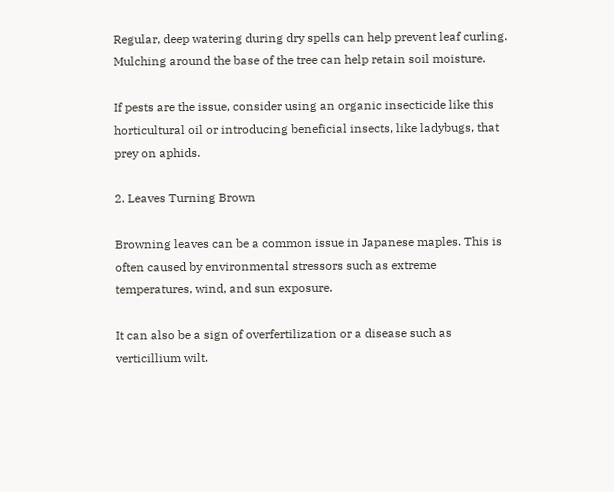Regular, deep watering during dry spells can help prevent leaf curling. Mulching around the base of the tree can help retain soil moisture.

If pests are the issue, consider using an organic insecticide like this horticultural oil or introducing beneficial insects, like ladybugs, that prey on aphids.

2. Leaves Turning Brown

Browning leaves can be a common issue in Japanese maples. This is often caused by environmental stressors such as extreme temperatures, wind, and sun exposure.

It can also be a sign of overfertilization or a disease such as verticillium wilt.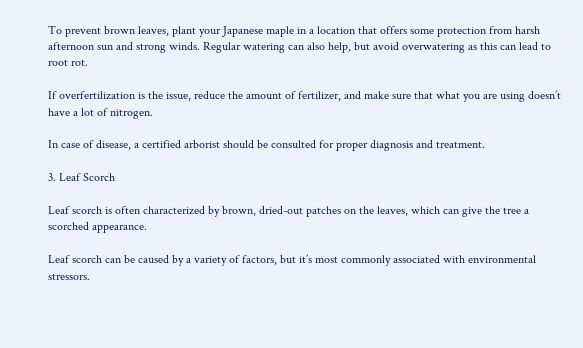To prevent brown leaves, plant your Japanese maple in a location that offers some protection from harsh afternoon sun and strong winds. Regular watering can also help, but avoid overwatering as this can lead to root rot.

If overfertilization is the issue, reduce the amount of fertilizer, and make sure that what you are using doesn’t have a lot of nitrogen.

In case of disease, a certified arborist should be consulted for proper diagnosis and treatment.

3. Leaf Scorch

Leaf scorch is often characterized by brown, dried-out patches on the leaves, which can give the tree a scorched appearance.

Leaf scorch can be caused by a variety of factors, but it’s most commonly associated with environmental stressors.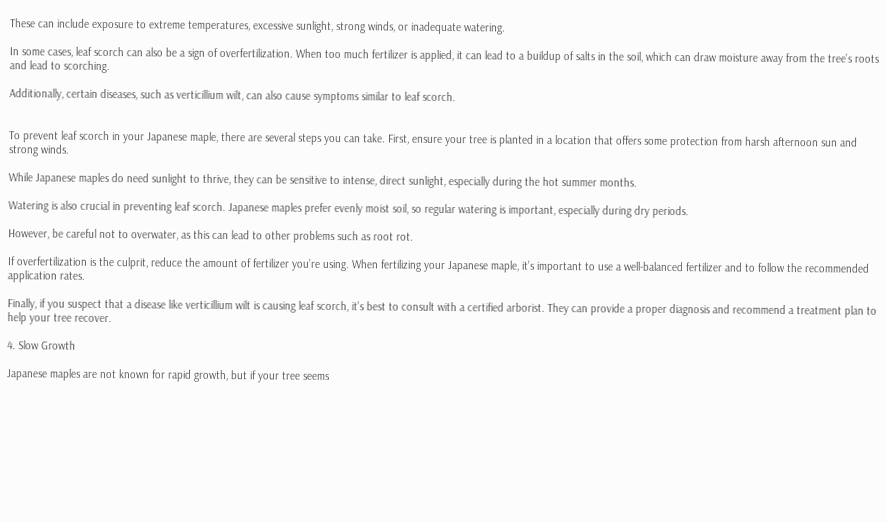These can include exposure to extreme temperatures, excessive sunlight, strong winds, or inadequate watering.

In some cases, leaf scorch can also be a sign of overfertilization. When too much fertilizer is applied, it can lead to a buildup of salts in the soil, which can draw moisture away from the tree’s roots and lead to scorching.

Additionally, certain diseases, such as verticillium wilt, can also cause symptoms similar to leaf scorch.


To prevent leaf scorch in your Japanese maple, there are several steps you can take. First, ensure your tree is planted in a location that offers some protection from harsh afternoon sun and strong winds.

While Japanese maples do need sunlight to thrive, they can be sensitive to intense, direct sunlight, especially during the hot summer months.

Watering is also crucial in preventing leaf scorch. Japanese maples prefer evenly moist soil, so regular watering is important, especially during dry periods.

However, be careful not to overwater, as this can lead to other problems such as root rot.

If overfertilization is the culprit, reduce the amount of fertilizer you’re using. When fertilizing your Japanese maple, it’s important to use a well-balanced fertilizer and to follow the recommended application rates.

Finally, if you suspect that a disease like verticillium wilt is causing leaf scorch, it’s best to consult with a certified arborist. They can provide a proper diagnosis and recommend a treatment plan to help your tree recover.

4. Slow Growth

Japanese maples are not known for rapid growth, but if your tree seems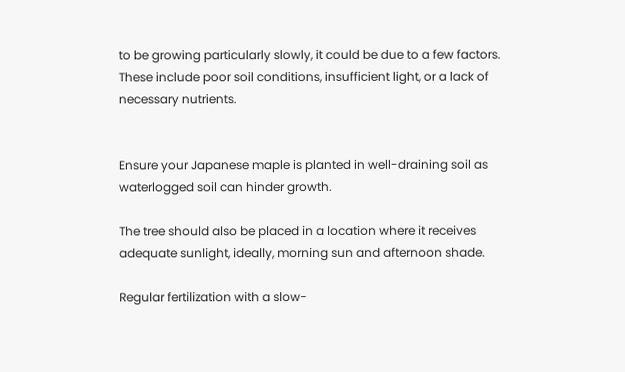to be growing particularly slowly, it could be due to a few factors. These include poor soil conditions, insufficient light, or a lack of necessary nutrients.


Ensure your Japanese maple is planted in well-draining soil as waterlogged soil can hinder growth.

The tree should also be placed in a location where it receives adequate sunlight, ideally, morning sun and afternoon shade.

Regular fertilization with a slow-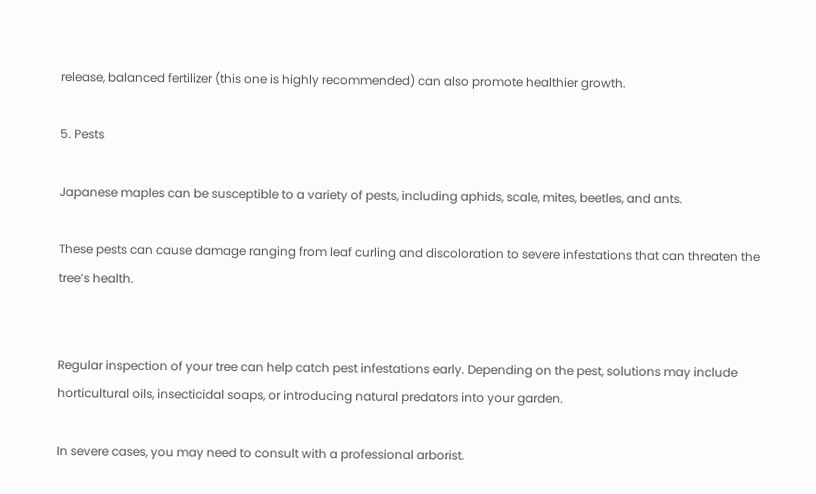release, balanced fertilizer (this one is highly recommended) can also promote healthier growth.

5. Pests

Japanese maples can be susceptible to a variety of pests, including aphids, scale, mites, beetles, and ants.

These pests can cause damage ranging from leaf curling and discoloration to severe infestations that can threaten the tree’s health.


Regular inspection of your tree can help catch pest infestations early. Depending on the pest, solutions may include horticultural oils, insecticidal soaps, or introducing natural predators into your garden.

In severe cases, you may need to consult with a professional arborist.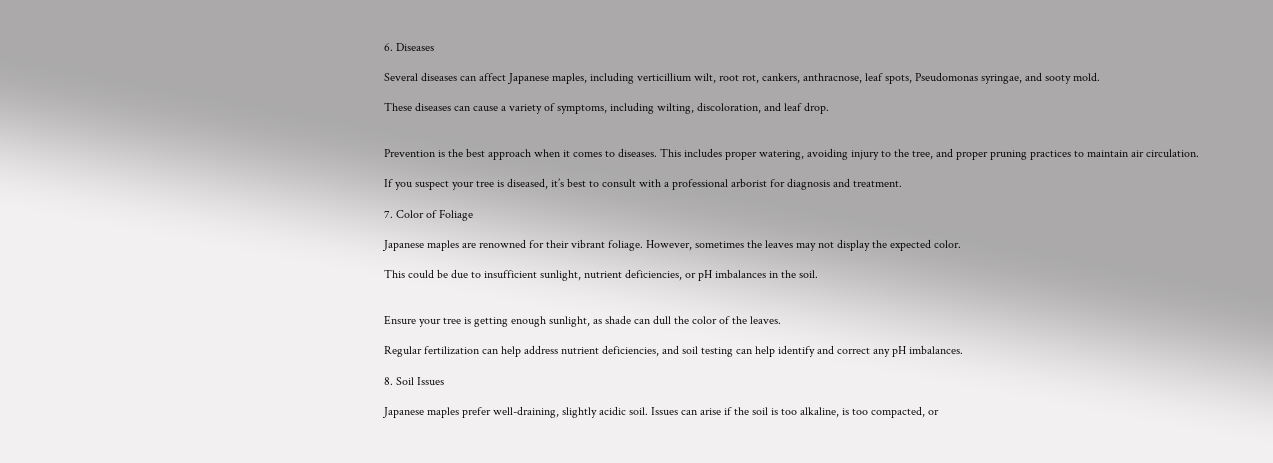6. Diseases

Several diseases can affect Japanese maples, including verticillium wilt, root rot, cankers, anthracnose, leaf spots, Pseudomonas syringae, and sooty mold.

These diseases can cause a variety of symptoms, including wilting, discoloration, and leaf drop.


Prevention is the best approach when it comes to diseases. This includes proper watering, avoiding injury to the tree, and proper pruning practices to maintain air circulation.

If you suspect your tree is diseased, it’s best to consult with a professional arborist for diagnosis and treatment.

7. Color of Foliage

Japanese maples are renowned for their vibrant foliage. However, sometimes the leaves may not display the expected color.

This could be due to insufficient sunlight, nutrient deficiencies, or pH imbalances in the soil.


Ensure your tree is getting enough sunlight, as shade can dull the color of the leaves.

Regular fertilization can help address nutrient deficiencies, and soil testing can help identify and correct any pH imbalances.

8. Soil Issues

Japanese maples prefer well-draining, slightly acidic soil. Issues can arise if the soil is too alkaline, is too compacted, or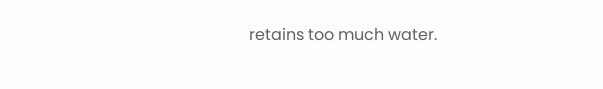retains too much water.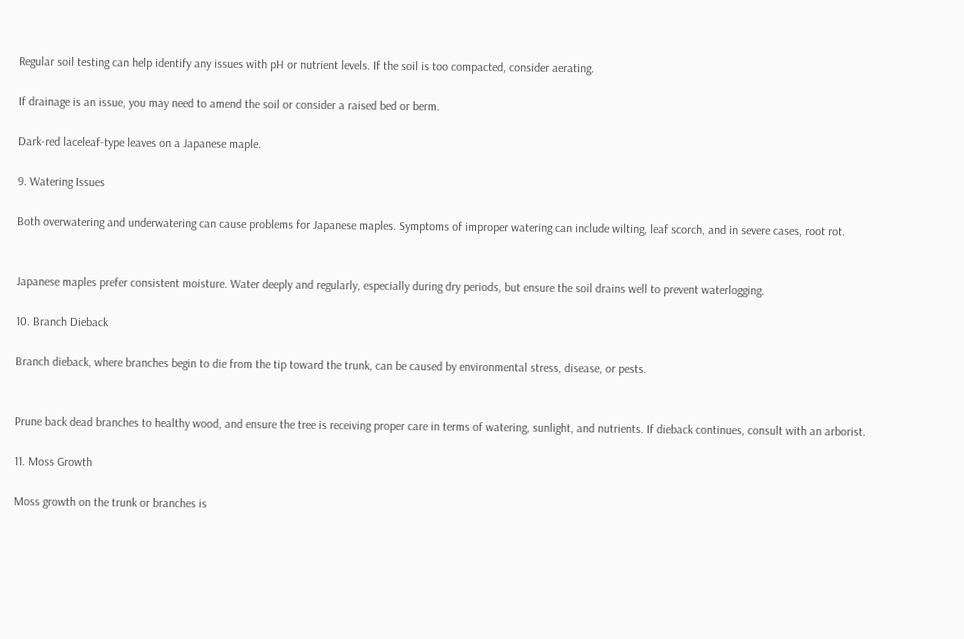Regular soil testing can help identify any issues with pH or nutrient levels. If the soil is too compacted, consider aerating.

If drainage is an issue, you may need to amend the soil or consider a raised bed or berm.

Dark-red laceleaf-type leaves on a Japanese maple.

9. Watering Issues

Both overwatering and underwatering can cause problems for Japanese maples. Symptoms of improper watering can include wilting, leaf scorch, and in severe cases, root rot.


Japanese maples prefer consistent moisture. Water deeply and regularly, especially during dry periods, but ensure the soil drains well to prevent waterlogging.

10. Branch Dieback

Branch dieback, where branches begin to die from the tip toward the trunk, can be caused by environmental stress, disease, or pests.


Prune back dead branches to healthy wood, and ensure the tree is receiving proper care in terms of watering, sunlight, and nutrients. If dieback continues, consult with an arborist.

11. Moss Growth

Moss growth on the trunk or branches is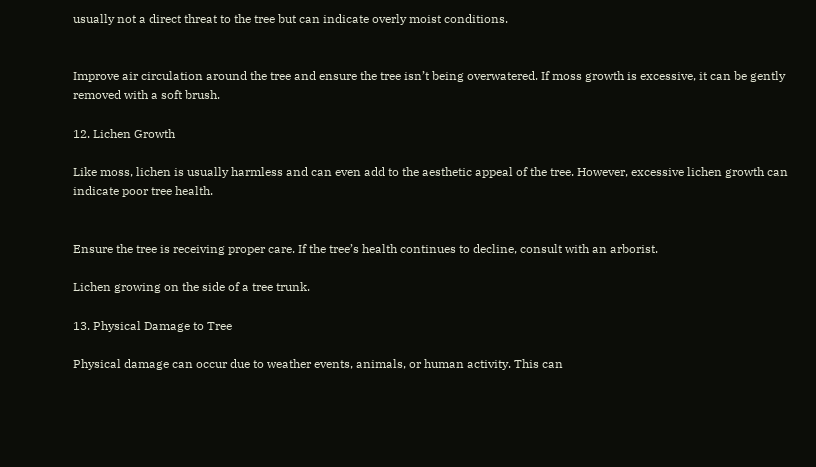usually not a direct threat to the tree but can indicate overly moist conditions.


Improve air circulation around the tree and ensure the tree isn’t being overwatered. If moss growth is excessive, it can be gently removed with a soft brush.

12. Lichen Growth

Like moss, lichen is usually harmless and can even add to the aesthetic appeal of the tree. However, excessive lichen growth can indicate poor tree health.


Ensure the tree is receiving proper care. If the tree’s health continues to decline, consult with an arborist.

Lichen growing on the side of a tree trunk.

13. Physical Damage to Tree

Physical damage can occur due to weather events, animals, or human activity. This can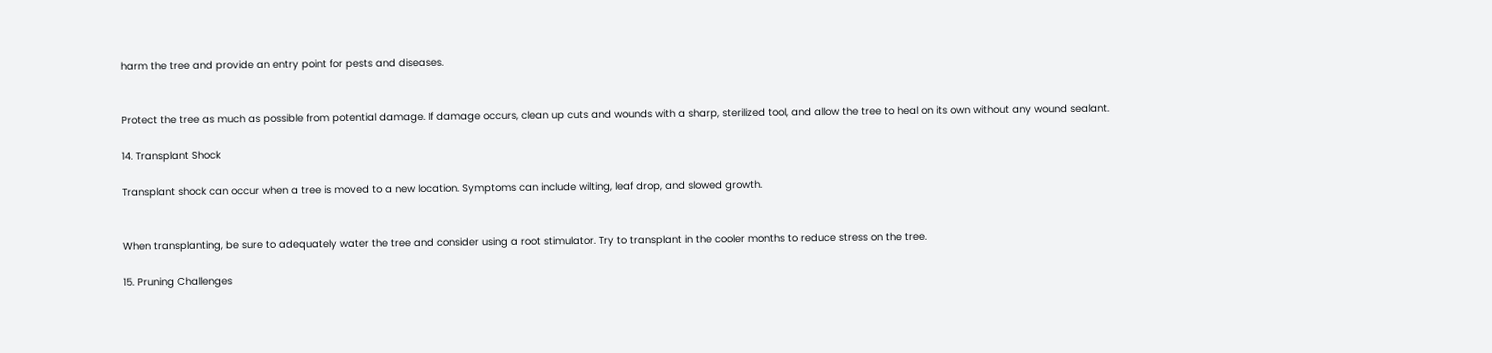harm the tree and provide an entry point for pests and diseases.


Protect the tree as much as possible from potential damage. If damage occurs, clean up cuts and wounds with a sharp, sterilized tool, and allow the tree to heal on its own without any wound sealant.

14. Transplant Shock

Transplant shock can occur when a tree is moved to a new location. Symptoms can include wilting, leaf drop, and slowed growth.


When transplanting, be sure to adequately water the tree and consider using a root stimulator. Try to transplant in the cooler months to reduce stress on the tree.

15. Pruning Challenges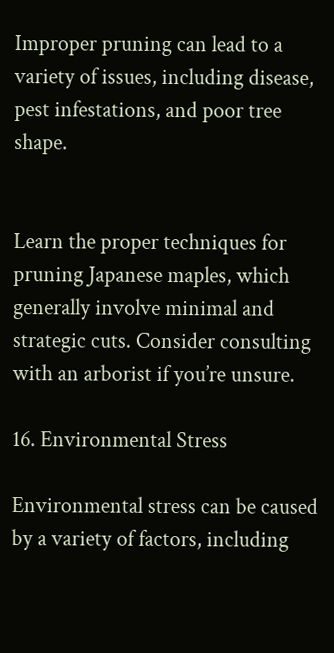Improper pruning can lead to a variety of issues, including disease, pest infestations, and poor tree shape.


Learn the proper techniques for pruning Japanese maples, which generally involve minimal and strategic cuts. Consider consulting with an arborist if you’re unsure.

16. Environmental Stress

Environmental stress can be caused by a variety of factors, including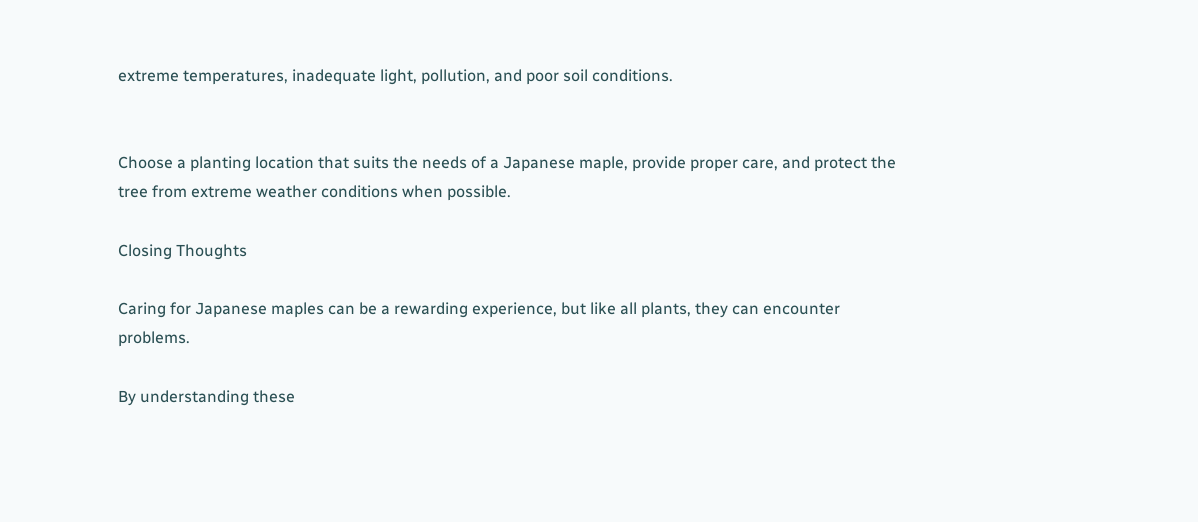extreme temperatures, inadequate light, pollution, and poor soil conditions.


Choose a planting location that suits the needs of a Japanese maple, provide proper care, and protect the tree from extreme weather conditions when possible.

Closing Thoughts

Caring for Japanese maples can be a rewarding experience, but like all plants, they can encounter problems.

By understanding these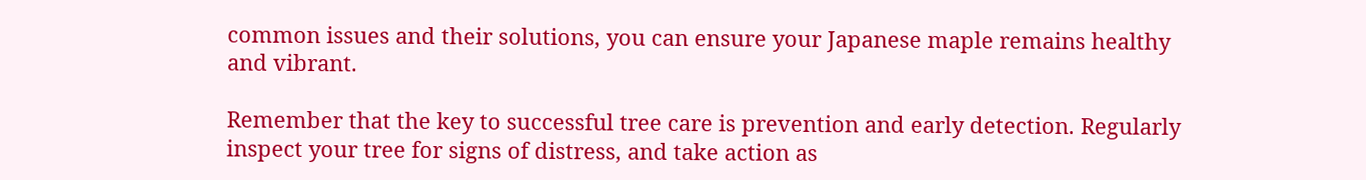common issues and their solutions, you can ensure your Japanese maple remains healthy and vibrant.

Remember that the key to successful tree care is prevention and early detection. Regularly inspect your tree for signs of distress, and take action as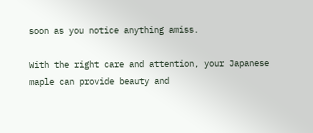soon as you notice anything amiss.

With the right care and attention, your Japanese maple can provide beauty and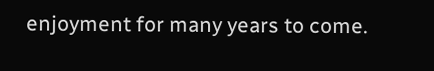enjoyment for many years to come.